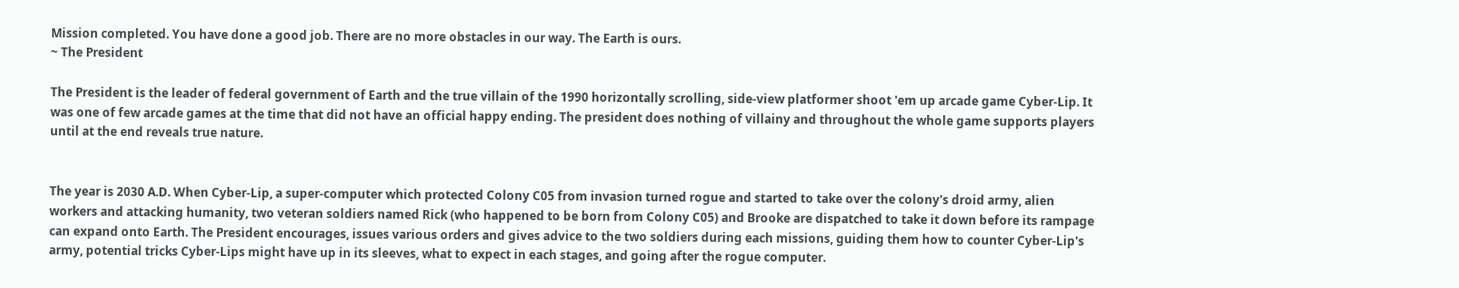Mission completed. You have done a good job. There are no more obstacles in our way. The Earth is ours.
~ The President

The President is the leader of federal government of Earth and the true villain of the 1990 horizontally scrolling, side-view platformer shoot 'em up arcade game Cyber-Lip. It was one of few arcade games at the time that did not have an official happy ending. The president does nothing of villainy and throughout the whole game supports players until at the end reveals true nature.


The year is 2030 A.D. When Cyber-Lip, a super-computer which protected Colony C05 from invasion turned rogue and started to take over the colony's droid army, alien workers and attacking humanity, two veteran soldiers named Rick (who happened to be born from Colony C05) and Brooke are dispatched to take it down before its rampage can expand onto Earth. The President encourages, issues various orders and gives advice to the two soldiers during each missions, guiding them how to counter Cyber-Lip's army, potential tricks Cyber-Lips might have up in its sleeves, what to expect in each stages, and going after the rogue computer.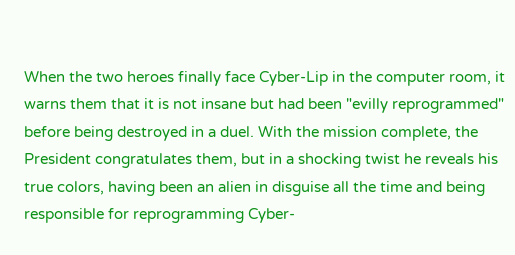When the two heroes finally face Cyber-Lip in the computer room, it warns them that it is not insane but had been "evilly reprogrammed" before being destroyed in a duel. With the mission complete, the President congratulates them, but in a shocking twist he reveals his true colors, having been an alien in disguise all the time and being responsible for reprogramming Cyber-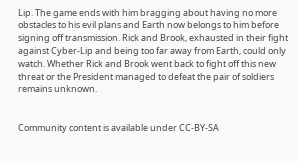Lip. The game ends with him bragging about having no more obstacles to his evil plans and Earth now belongs to him before signing off transmission. Rick and Brook, exhausted in their fight against Cyber-Lip and being too far away from Earth, could only watch. Whether Rick and Brook went back to fight off this new threat or the President managed to defeat the pair of soldiers remains unknown.


Community content is available under CC-BY-SA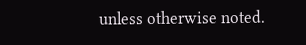unless otherwise noted.